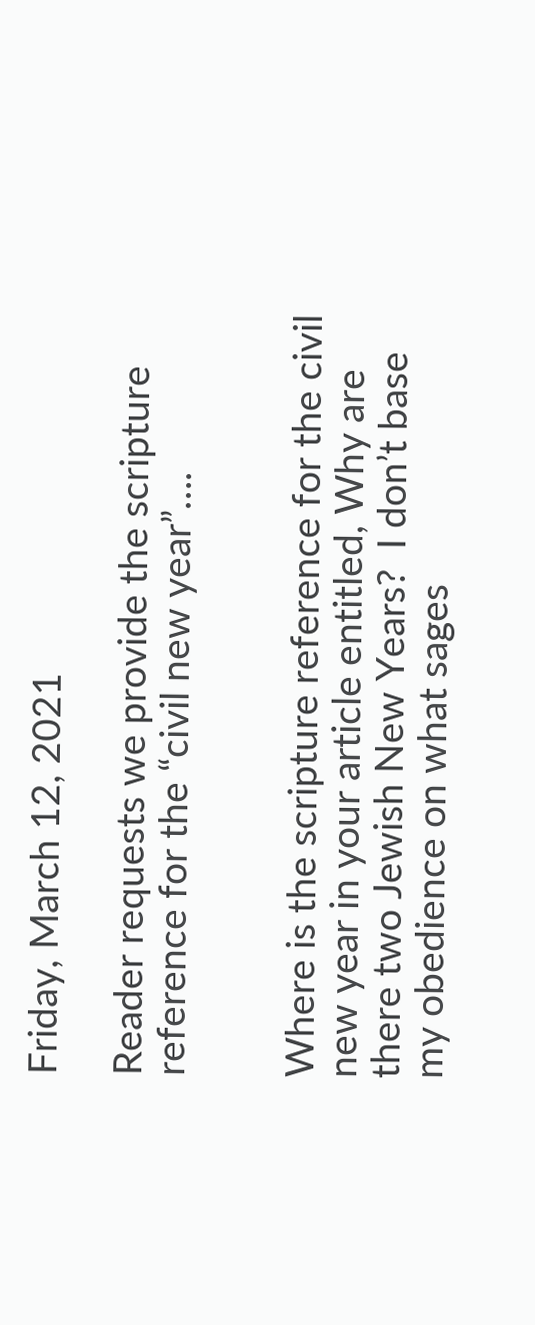Friday, March 12, 2021

Reader requests we provide the scripture reference for the “civil new year”….


Where is the scripture reference for the civil new year in your article entitled, Why are there two Jewish New Years?  I don’t base my obedience on what sages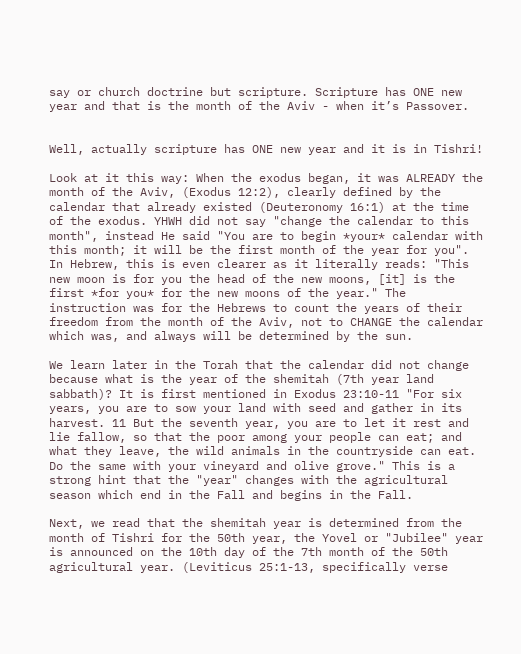say or church doctrine but scripture. Scripture has ONE new year and that is the month of the Aviv - when it’s Passover.


Well, actually scripture has ONE new year and it is in Tishri!

Look at it this way: When the exodus began, it was ALREADY the month of the Aviv, (Exodus 12:2), clearly defined by the calendar that already existed (Deuteronomy 16:1) at the time of the exodus. YHWH did not say "change the calendar to this month", instead He said "You are to begin *your* calendar with this month; it will be the first month of the year for you". In Hebrew, this is even clearer as it literally reads: "This new moon is for you the head of the new moons, [it] is the first *for you* for the new moons of the year." The instruction was for the Hebrews to count the years of their freedom from the month of the Aviv, not to CHANGE the calendar which was, and always will be determined by the sun.

We learn later in the Torah that the calendar did not change because what is the year of the shemitah (7th year land sabbath)? It is first mentioned in Exodus 23:10-11 "For six years, you are to sow your land with seed and gather in its harvest. 11 But the seventh year, you are to let it rest and lie fallow, so that the poor among your people can eat; and what they leave, the wild animals in the countryside can eat. Do the same with your vineyard and olive grove." This is a strong hint that the "year" changes with the agricultural season which end in the Fall and begins in the Fall.

Next, we read that the shemitah year is determined from the month of Tishri for the 50th year, the Yovel or "Jubilee" year is announced on the 10th day of the 7th month of the 50th agricultural year. (Leviticus 25:1-13, specifically verse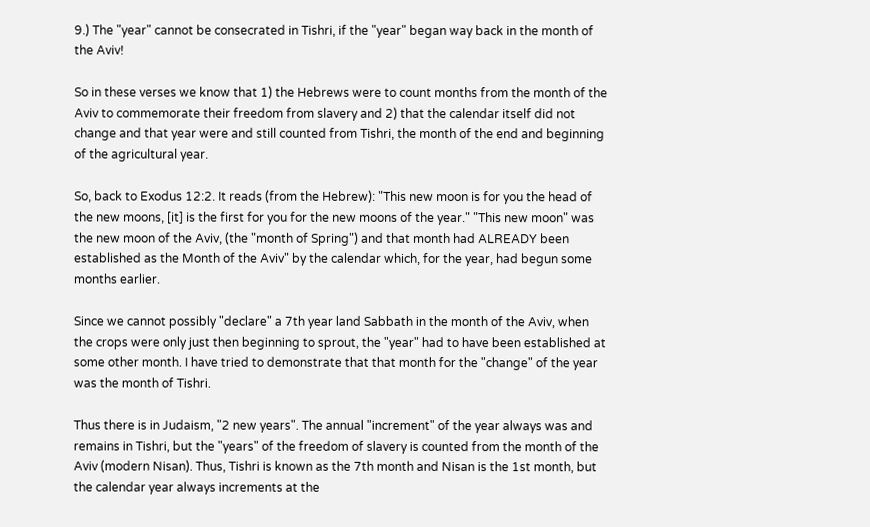9.) The "year" cannot be consecrated in Tishri, if the "year" began way back in the month of the Aviv!

So in these verses we know that 1) the Hebrews were to count months from the month of the Aviv to commemorate their freedom from slavery and 2) that the calendar itself did not change and that year were and still counted from Tishri, the month of the end and beginning of the agricultural year.

So, back to Exodus 12:2. It reads (from the Hebrew): "This new moon is for you the head of the new moons, [it] is the first for you for the new moons of the year." "This new moon" was the new moon of the Aviv, (the "month of Spring") and that month had ALREADY been established as the Month of the Aviv" by the calendar which, for the year, had begun some months earlier.

Since we cannot possibly "declare" a 7th year land Sabbath in the month of the Aviv, when the crops were only just then beginning to sprout, the "year" had to have been established at some other month. I have tried to demonstrate that that month for the "change" of the year was the month of Tishri.

Thus there is in Judaism, "2 new years". The annual "increment" of the year always was and remains in Tishri, but the "years" of the freedom of slavery is counted from the month of the Aviv (modern Nisan). Thus, Tishri is known as the 7th month and Nisan is the 1st month, but the calendar year always increments at the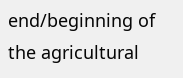end/beginning of the agricultural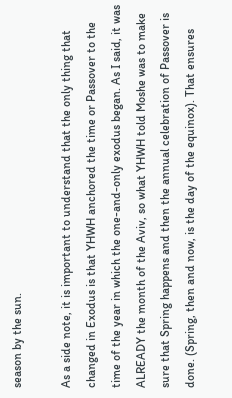season by the sun.

As a side note, it is important to understand that the only thing that changed in Exodus is that YHWH anchored the time or Passover to the time of the year in which the one-and-only exodus began. As I said, it was ALREADY the month of the Aviv, so what YHWH told Moshe was to make sure that Spring happens and then the annual celebration of Passover is done. (Spring, then and now, is the day of the equinox). That ensures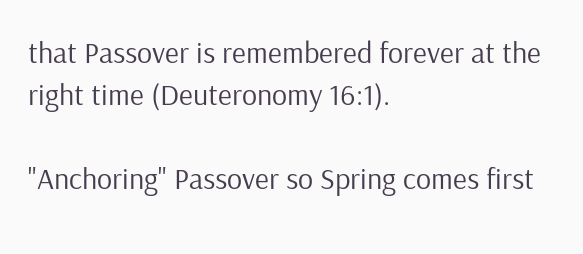that Passover is remembered forever at the right time (Deuteronomy 16:1).

"Anchoring" Passover so Spring comes first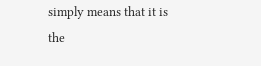simply means that it is the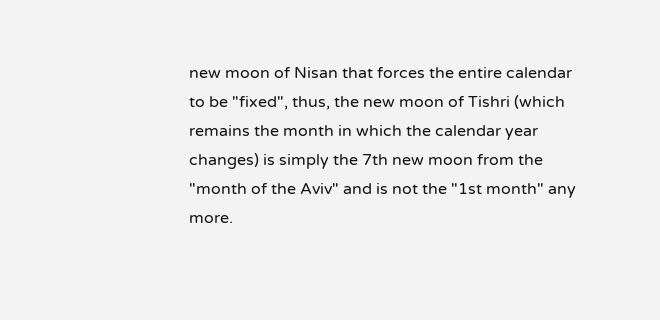new moon of Nisan that forces the entire calendar to be "fixed", thus, the new moon of Tishri (which remains the month in which the calendar year changes) is simply the 7th new moon from the "month of the Aviv" and is not the "1st month" any more.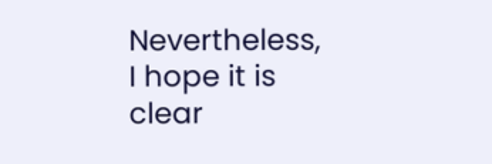Nevertheless, I hope it is clear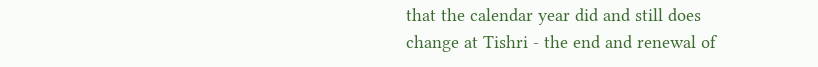that the calendar year did and still does change at Tishri - the end and renewal of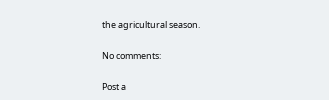the agricultural season.

No comments:

Post a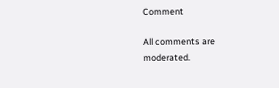Comment

All comments are moderated.